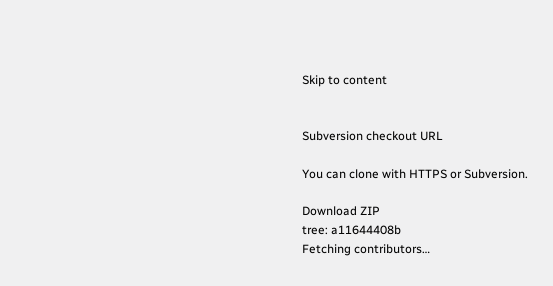Skip to content


Subversion checkout URL

You can clone with HTTPS or Subversion.

Download ZIP
tree: a11644408b
Fetching contributors…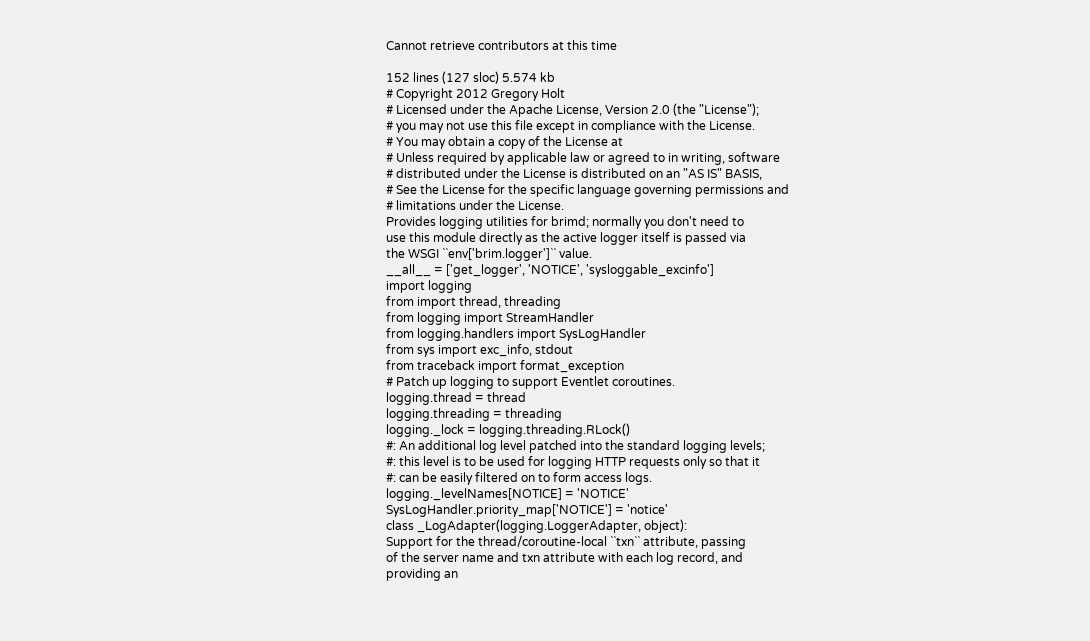Cannot retrieve contributors at this time

152 lines (127 sloc) 5.574 kb
# Copyright 2012 Gregory Holt
# Licensed under the Apache License, Version 2.0 (the "License");
# you may not use this file except in compliance with the License.
# You may obtain a copy of the License at
# Unless required by applicable law or agreed to in writing, software
# distributed under the License is distributed on an "AS IS" BASIS,
# See the License for the specific language governing permissions and
# limitations under the License.
Provides logging utilities for brimd; normally you don't need to
use this module directly as the active logger itself is passed via
the WSGI ``env['brim.logger']`` value.
__all__ = ['get_logger', 'NOTICE', 'sysloggable_excinfo']
import logging
from import thread, threading
from logging import StreamHandler
from logging.handlers import SysLogHandler
from sys import exc_info, stdout
from traceback import format_exception
# Patch up logging to support Eventlet coroutines.
logging.thread = thread
logging.threading = threading
logging._lock = logging.threading.RLock()
#: An additional log level patched into the standard logging levels;
#: this level is to be used for logging HTTP requests only so that it
#: can be easily filtered on to form access logs.
logging._levelNames[NOTICE] = 'NOTICE'
SysLogHandler.priority_map['NOTICE'] = 'notice'
class _LogAdapter(logging.LoggerAdapter, object):
Support for the thread/coroutine-local ``txn`` attribute, passing
of the server name and txn attribute with each log record, and
providing an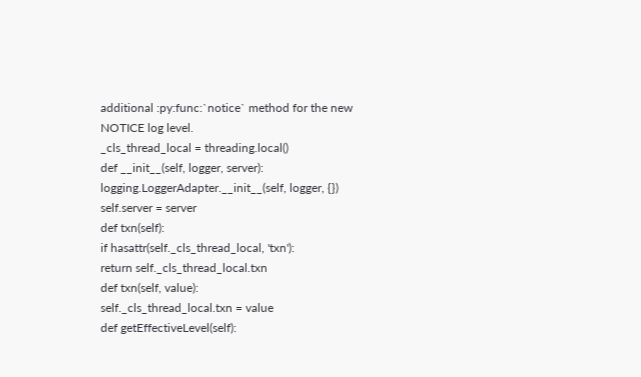additional :py:func:`notice` method for the new
NOTICE log level.
_cls_thread_local = threading.local()
def __init__(self, logger, server):
logging.LoggerAdapter.__init__(self, logger, {})
self.server = server
def txn(self):
if hasattr(self._cls_thread_local, 'txn'):
return self._cls_thread_local.txn
def txn(self, value):
self._cls_thread_local.txn = value
def getEffectiveLevel(self):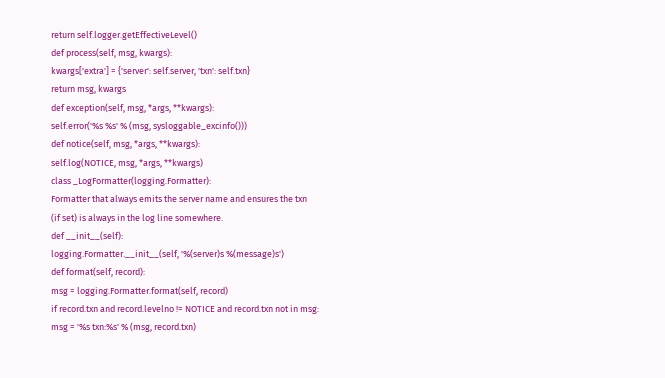return self.logger.getEffectiveLevel()
def process(self, msg, kwargs):
kwargs['extra'] = {'server': self.server, 'txn': self.txn}
return msg, kwargs
def exception(self, msg, *args, **kwargs):
self.error('%s %s' % (msg, sysloggable_excinfo()))
def notice(self, msg, *args, **kwargs):
self.log(NOTICE, msg, *args, **kwargs)
class _LogFormatter(logging.Formatter):
Formatter that always emits the server name and ensures the txn
(if set) is always in the log line somewhere.
def __init__(self):
logging.Formatter.__init__(self, '%(server)s %(message)s')
def format(self, record):
msg = logging.Formatter.format(self, record)
if record.txn and record.levelno != NOTICE and record.txn not in msg:
msg = '%s txn:%s' % (msg, record.txn)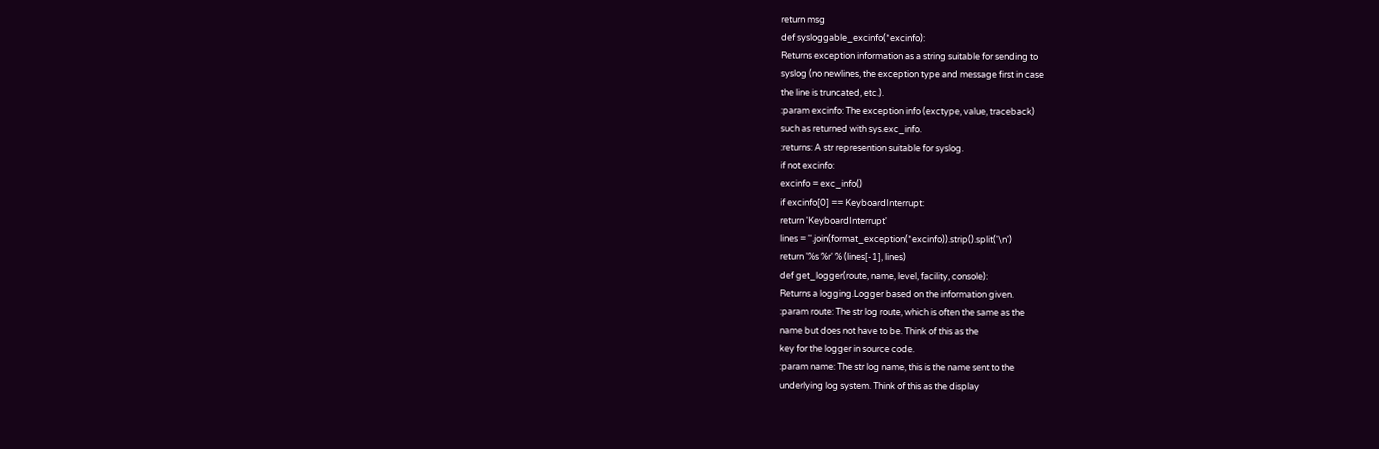return msg
def sysloggable_excinfo(*excinfo):
Returns exception information as a string suitable for sending to
syslog (no newlines, the exception type and message first in case
the line is truncated, etc.).
:param excinfo: The exception info (exctype, value, traceback)
such as returned with sys.exc_info.
:returns: A str represention suitable for syslog.
if not excinfo:
excinfo = exc_info()
if excinfo[0] == KeyboardInterrupt:
return 'KeyboardInterrupt'
lines = ''.join(format_exception(*excinfo)).strip().split('\n')
return '%s %r' % (lines[-1], lines)
def get_logger(route, name, level, facility, console):
Returns a logging.Logger based on the information given.
:param route: The str log route, which is often the same as the
name but does not have to be. Think of this as the
key for the logger in source code.
:param name: The str log name, this is the name sent to the
underlying log system. Think of this as the display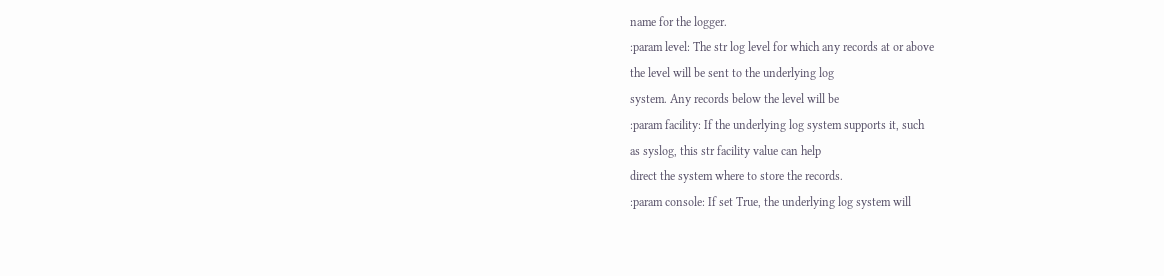name for the logger.
:param level: The str log level for which any records at or above
the level will be sent to the underlying log
system. Any records below the level will be
:param facility: If the underlying log system supports it, such
as syslog, this str facility value can help
direct the system where to store the records.
:param console: If set True, the underlying log system will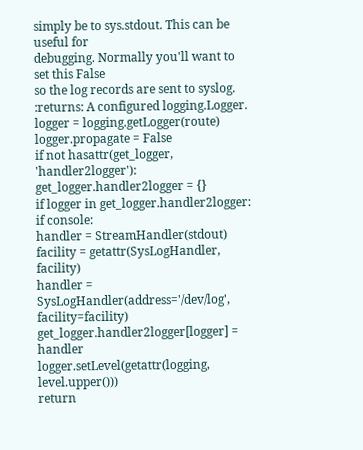simply be to sys.stdout. This can be useful for
debugging. Normally you'll want to set this False
so the log records are sent to syslog.
:returns: A configured logging.Logger.
logger = logging.getLogger(route)
logger.propagate = False
if not hasattr(get_logger, 'handler2logger'):
get_logger.handler2logger = {}
if logger in get_logger.handler2logger:
if console:
handler = StreamHandler(stdout)
facility = getattr(SysLogHandler, facility)
handler = SysLogHandler(address='/dev/log', facility=facility)
get_logger.handler2logger[logger] = handler
logger.setLevel(getattr(logging, level.upper()))
return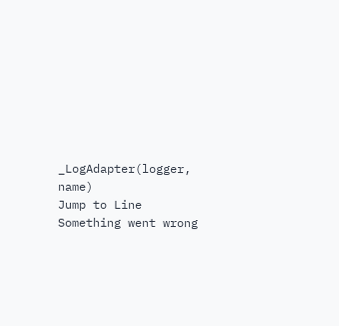_LogAdapter(logger, name)
Jump to Line
Something went wrong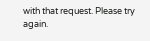with that request. Please try again.